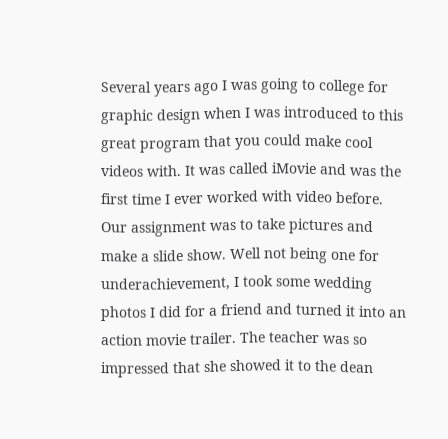Several years ago I was going to college for graphic design when I was introduced to this great program that you could make cool videos with. It was called iMovie and was the first time I ever worked with video before. Our assignment was to take pictures and make a slide show. Well not being one for underachievement, I took some wedding photos I did for a friend and turned it into an action movie trailer. The teacher was so impressed that she showed it to the dean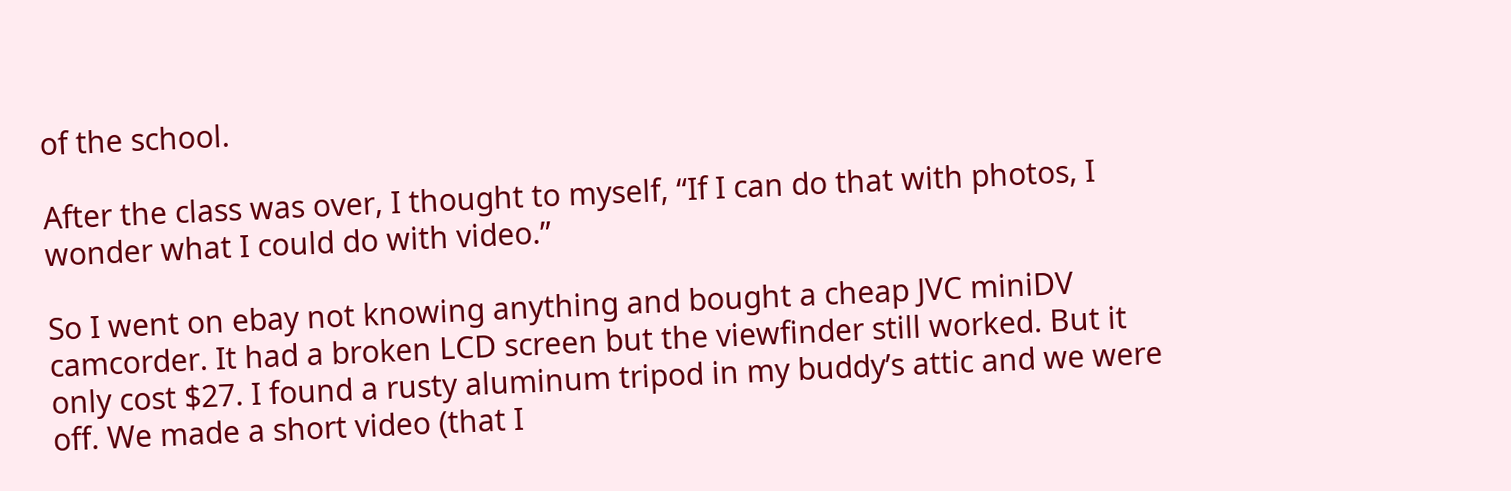of the school.

After the class was over, I thought to myself, “If I can do that with photos, I wonder what I could do with video.”

So I went on ebay not knowing anything and bought a cheap JVC miniDV camcorder. It had a broken LCD screen but the viewfinder still worked. But it only cost $27. I found a rusty aluminum tripod in my buddy’s attic and we were off. We made a short video (that I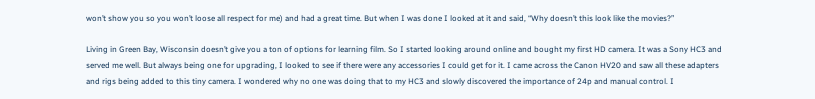won’t show you so you won’t loose all respect for me) and had a great time. But when I was done I looked at it and said, “Why doesn’t this look like the movies?”

Living in Green Bay, Wisconsin doesn’t give you a ton of options for learning film. So I started looking around online and bought my first HD camera. It was a Sony HC3 and served me well. But always being one for upgrading, I looked to see if there were any accessories I could get for it. I came across the Canon HV20 and saw all these adapters and rigs being added to this tiny camera. I wondered why no one was doing that to my HC3 and slowly discovered the importance of 24p and manual control. I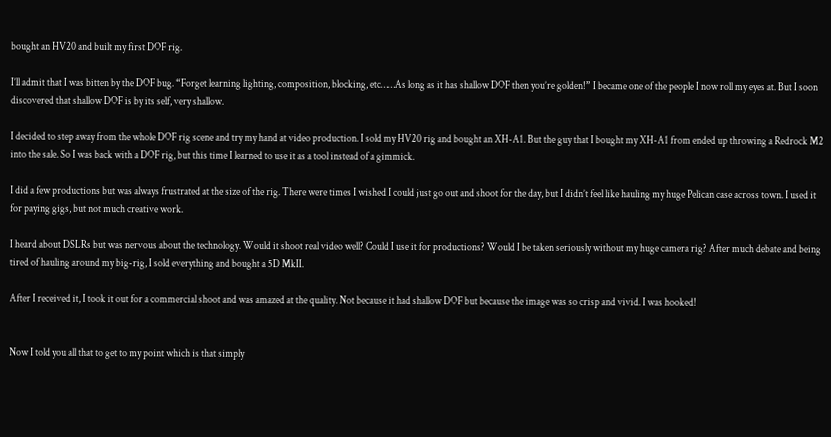bought an HV20 and built my first DOF rig.

I’ll admit that I was bitten by the DOF bug. “Forget learning lighting, composition, blocking, etc……As long as it has shallow DOF then you’re golden!” I became one of the people I now roll my eyes at. But I soon discovered that shallow DOF is by its self, very shallow.

I decided to step away from the whole DOF rig scene and try my hand at video production. I sold my HV20 rig and bought an XH-A1. But the guy that I bought my XH-A1 from ended up throwing a Redrock M2 into the sale. So I was back with a DOF rig, but this time I learned to use it as a tool instead of a gimmick.

I did a few productions but was always frustrated at the size of the rig. There were times I wished I could just go out and shoot for the day, but I didn’t feel like hauling my huge Pelican case across town. I used it for paying gigs, but not much creative work.

I heard about DSLRs but was nervous about the technology. Would it shoot real video well? Could I use it for productions? Would I be taken seriously without my huge camera rig? After much debate and being tired of hauling around my big-rig, I sold everything and bought a 5D MkII.

After I received it, I took it out for a commercial shoot and was amazed at the quality. Not because it had shallow DOF but because the image was so crisp and vivid. I was hooked!


Now I told you all that to get to my point which is that simply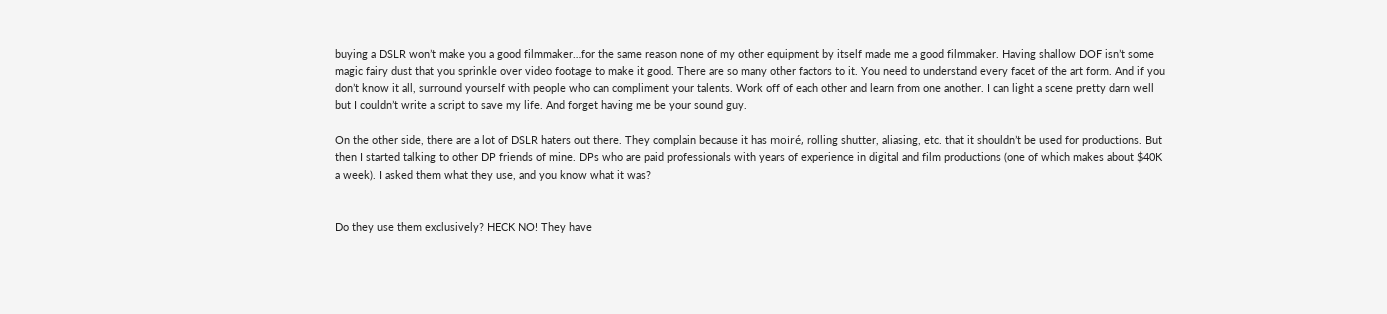buying a DSLR won’t make you a good filmmaker…for the same reason none of my other equipment by itself made me a good filmmaker. Having shallow DOF isn’t some magic fairy dust that you sprinkle over video footage to make it good. There are so many other factors to it. You need to understand every facet of the art form. And if you don’t know it all, surround yourself with people who can compliment your talents. Work off of each other and learn from one another. I can light a scene pretty darn well but I couldn’t write a script to save my life. And forget having me be your sound guy.

On the other side, there are a lot of DSLR haters out there. They complain because it has moiré, rolling shutter, aliasing, etc. that it shouldn’t be used for productions. But then I started talking to other DP friends of mine. DPs who are paid professionals with years of experience in digital and film productions (one of which makes about $40K a week). I asked them what they use, and you know what it was?


Do they use them exclusively? HECK NO! They have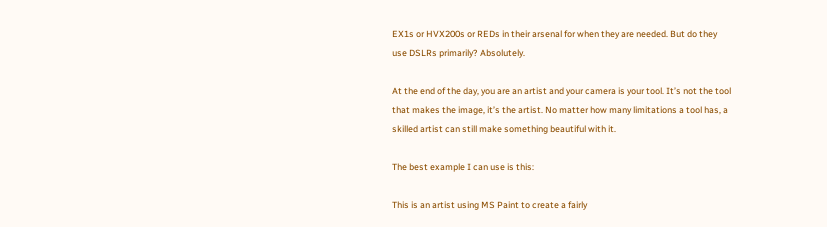EX1s or HVX200s or REDs in their arsenal for when they are needed. But do they use DSLRs primarily? Absolutely.

At the end of the day, you are an artist and your camera is your tool. It’s not the tool that makes the image, it’s the artist. No matter how many limitations a tool has, a skilled artist can still make something beautiful with it.

The best example I can use is this:

This is an artist using MS Paint to create a fairly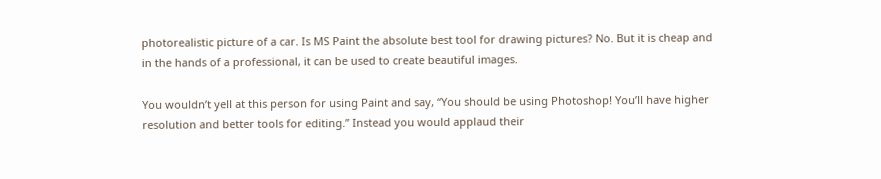photorealistic picture of a car. Is MS Paint the absolute best tool for drawing pictures? No. But it is cheap and in the hands of a professional, it can be used to create beautiful images.

You wouldn’t yell at this person for using Paint and say, “You should be using Photoshop! You’ll have higher resolution and better tools for editing.” Instead you would applaud their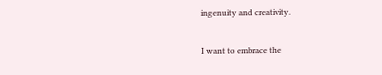ingenuity and creativity.

I want to embrace the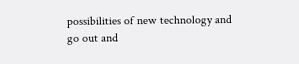possibilities of new technology and go out and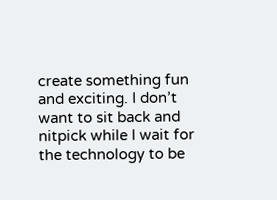create something fun and exciting. I don’t want to sit back and nitpick while I wait for the technology to be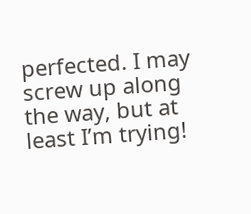perfected. I may screw up along the way, but at least I’m trying!